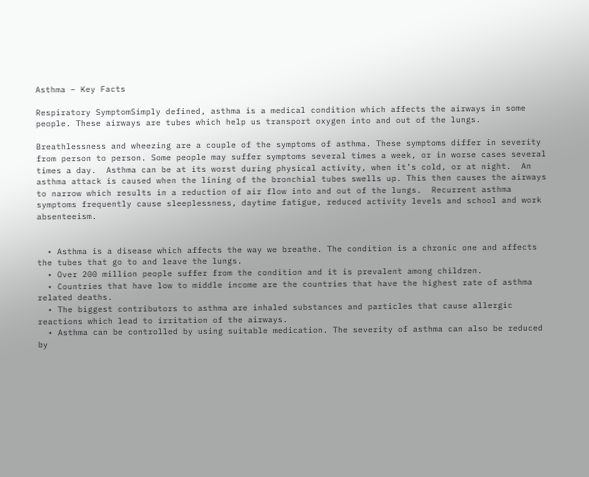Asthma – Key Facts

Respiratory SymptomSimply defined, asthma is a medical condition which affects the airways in some people. These airways are tubes which help us transport oxygen into and out of the lungs.

Breathlessness and wheezing are a couple of the symptoms of asthma. These symptoms differ in severity from person to person. Some people may suffer symptoms several times a week, or in worse cases several times a day.  Asthma can be at its worst during physical activity, when it’s cold, or at night.  An asthma attack is caused when the lining of the bronchial tubes swells up. This then causes the airways to narrow which results in a reduction of air flow into and out of the lungs.  Recurrent asthma symptoms frequently cause sleeplessness, daytime fatigue, reduced activity levels and school and work absenteeism.


  • Asthma is a disease which affects the way we breathe. The condition is a chronic one and affects the tubes that go to and leave the lungs.
  • Over 200 million people suffer from the condition and it is prevalent among children.
  • Countries that have low to middle income are the countries that have the highest rate of asthma related deaths.
  • The biggest contributors to asthma are inhaled substances and particles that cause allergic reactions which lead to irritation of the airways.
  • Asthma can be controlled by using suitable medication. The severity of asthma can also be reduced by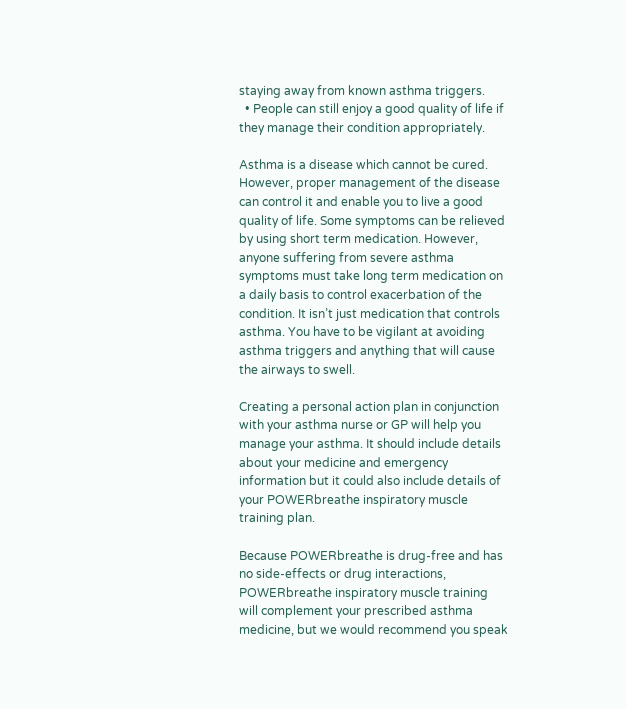staying away from known asthma triggers.
  • People can still enjoy a good quality of life if they manage their condition appropriately.

Asthma is a disease which cannot be cured. However, proper management of the disease can control it and enable you to live a good quality of life. Some symptoms can be relieved by using short term medication. However, anyone suffering from severe asthma symptoms must take long term medication on a daily basis to control exacerbation of the condition. It isn’t just medication that controls asthma. You have to be vigilant at avoiding asthma triggers and anything that will cause the airways to swell.

Creating a personal action plan in conjunction with your asthma nurse or GP will help you manage your asthma. It should include details about your medicine and emergency information but it could also include details of your POWERbreathe inspiratory muscle training plan.

Because POWERbreathe is drug-free and has no side-effects or drug interactions, POWERbreathe inspiratory muscle training will complement your prescribed asthma medicine, but we would recommend you speak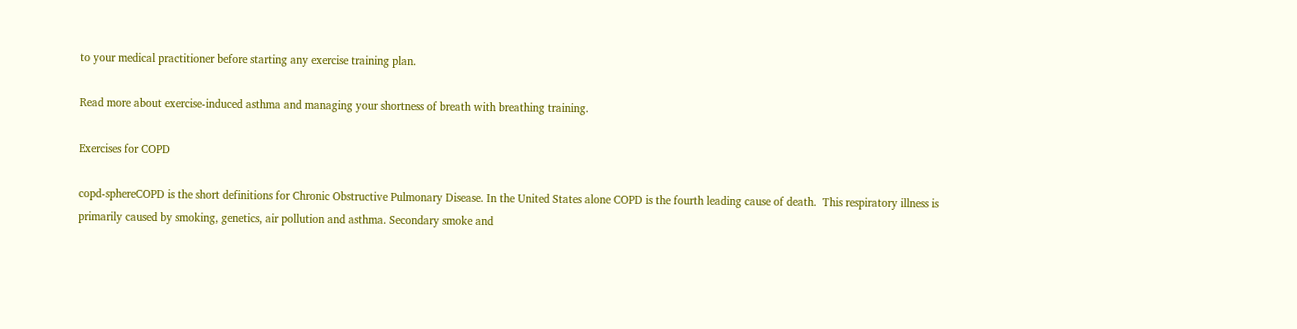to your medical practitioner before starting any exercise training plan.

Read more about exercise-induced asthma and managing your shortness of breath with breathing training.

Exercises for COPD

copd-sphereCOPD is the short definitions for Chronic Obstructive Pulmonary Disease. In the United States alone COPD is the fourth leading cause of death.  This respiratory illness is primarily caused by smoking, genetics, air pollution and asthma. Secondary smoke and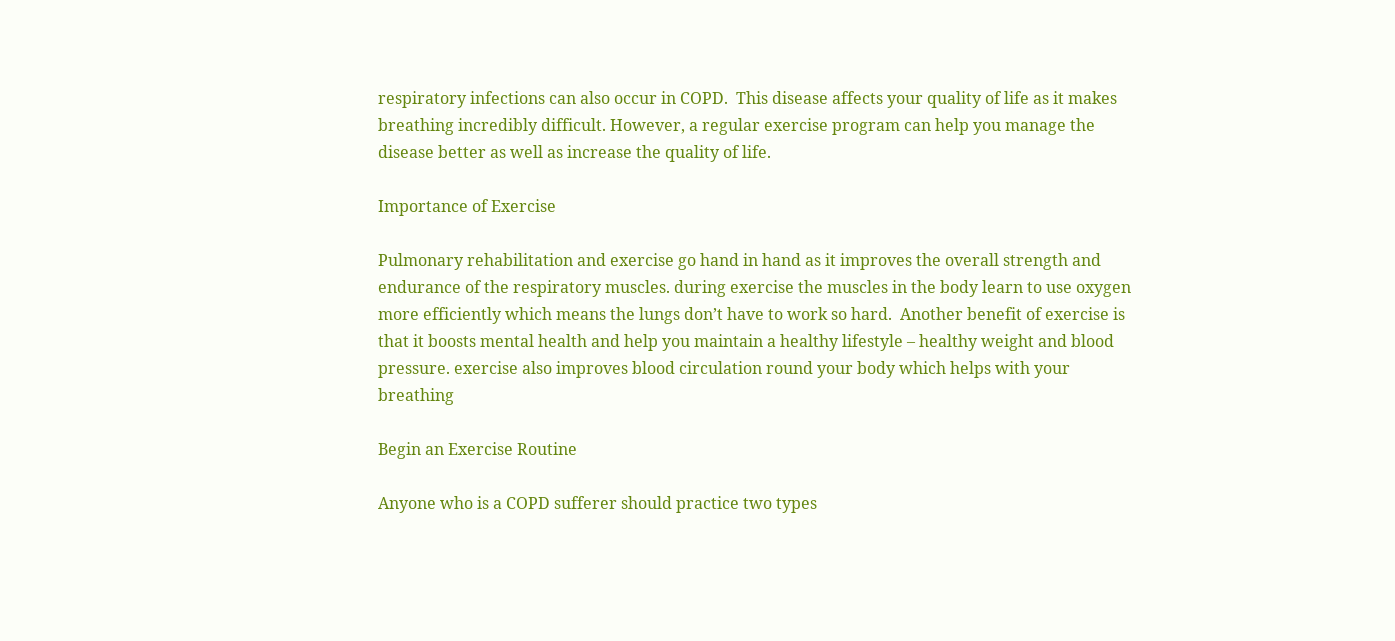respiratory infections can also occur in COPD.  This disease affects your quality of life as it makes breathing incredibly difficult. However, a regular exercise program can help you manage the disease better as well as increase the quality of life.

Importance of Exercise

Pulmonary rehabilitation and exercise go hand in hand as it improves the overall strength and endurance of the respiratory muscles. during exercise the muscles in the body learn to use oxygen more efficiently which means the lungs don’t have to work so hard.  Another benefit of exercise is that it boosts mental health and help you maintain a healthy lifestyle – healthy weight and blood pressure. exercise also improves blood circulation round your body which helps with your breathing

Begin an Exercise Routine

Anyone who is a COPD sufferer should practice two types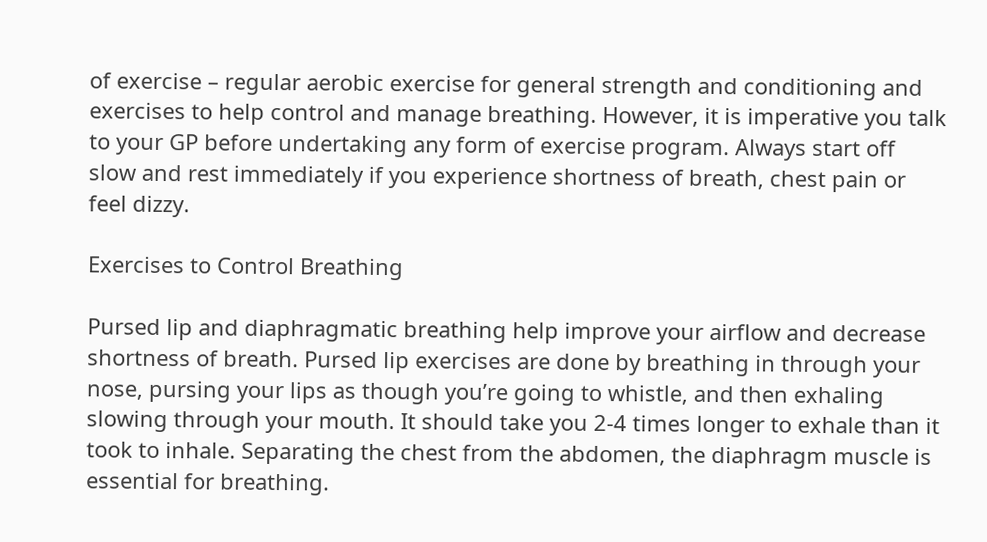of exercise – regular aerobic exercise for general strength and conditioning and exercises to help control and manage breathing. However, it is imperative you talk to your GP before undertaking any form of exercise program. Always start off slow and rest immediately if you experience shortness of breath, chest pain or feel dizzy.

Exercises to Control Breathing

Pursed lip and diaphragmatic breathing help improve your airflow and decrease shortness of breath. Pursed lip exercises are done by breathing in through your nose, pursing your lips as though you’re going to whistle, and then exhaling slowing through your mouth. It should take you 2-4 times longer to exhale than it took to inhale. Separating the chest from the abdomen, the diaphragm muscle is essential for breathing.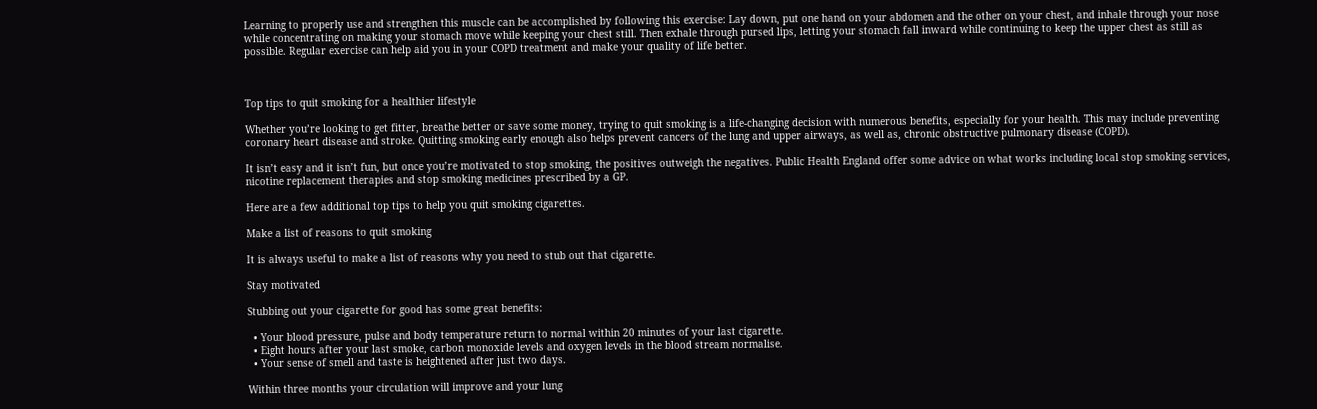Learning to properly use and strengthen this muscle can be accomplished by following this exercise: Lay down, put one hand on your abdomen and the other on your chest, and inhale through your nose while concentrating on making your stomach move while keeping your chest still. Then exhale through pursed lips, letting your stomach fall inward while continuing to keep the upper chest as still as possible. Regular exercise can help aid you in your COPD treatment and make your quality of life better.



Top tips to quit smoking for a healthier lifestyle

Whether you’re looking to get fitter, breathe better or save some money, trying to quit smoking is a life-changing decision with numerous benefits, especially for your health. This may include preventing coronary heart disease and stroke. Quitting smoking early enough also helps prevent cancers of the lung and upper airways, as well as, chronic obstructive pulmonary disease (COPD).

It isn’t easy and it isn’t fun, but once you’re motivated to stop smoking, the positives outweigh the negatives. Public Health England offer some advice on what works including local stop smoking services, nicotine replacement therapies and stop smoking medicines prescribed by a GP.

Here are a few additional top tips to help you quit smoking cigarettes.

Make a list of reasons to quit smoking

It is always useful to make a list of reasons why you need to stub out that cigarette.

Stay motivated

Stubbing out your cigarette for good has some great benefits:

  • Your blood pressure, pulse and body temperature return to normal within 20 minutes of your last cigarette.
  • Eight hours after your last smoke, carbon monoxide levels and oxygen levels in the blood stream normalise.
  • Your sense of smell and taste is heightened after just two days.

Within three months your circulation will improve and your lung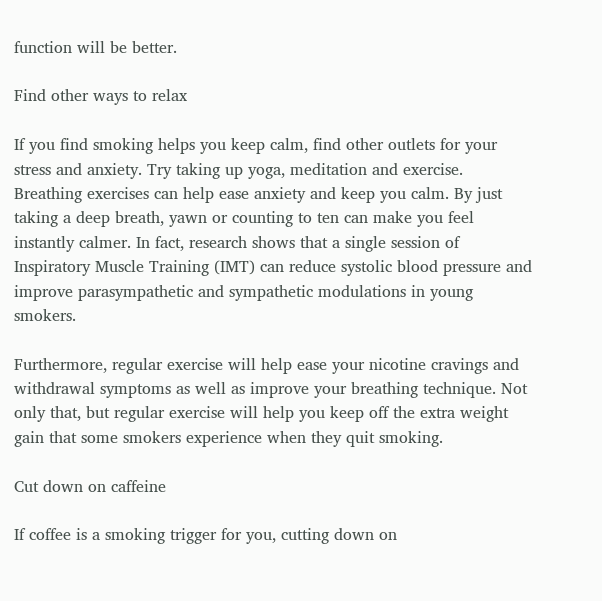function will be better.

Find other ways to relax

If you find smoking helps you keep calm, find other outlets for your stress and anxiety. Try taking up yoga, meditation and exercise. Breathing exercises can help ease anxiety and keep you calm. By just taking a deep breath, yawn or counting to ten can make you feel instantly calmer. In fact, research shows that a single session of Inspiratory Muscle Training (IMT) can reduce systolic blood pressure and improve parasympathetic and sympathetic modulations in young smokers.

Furthermore, regular exercise will help ease your nicotine cravings and withdrawal symptoms as well as improve your breathing technique. Not only that, but regular exercise will help you keep off the extra weight gain that some smokers experience when they quit smoking.

Cut down on caffeine

If coffee is a smoking trigger for you, cutting down on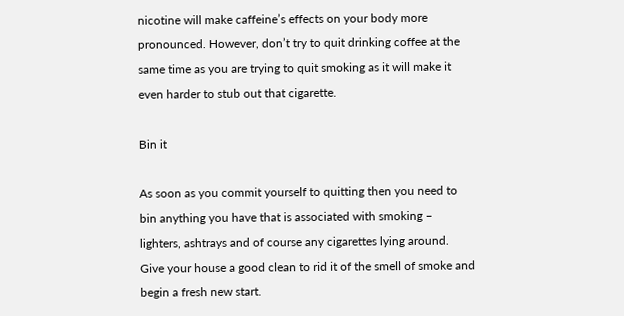nicotine will make caffeine’s effects on your body more pronounced. However, don’t try to quit drinking coffee at the same time as you are trying to quit smoking as it will make it even harder to stub out that cigarette.

Bin it

As soon as you commit yourself to quitting then you need to bin anything you have that is associated with smoking – lighters, ashtrays and of course any cigarettes lying around.  Give your house a good clean to rid it of the smell of smoke and begin a fresh new start.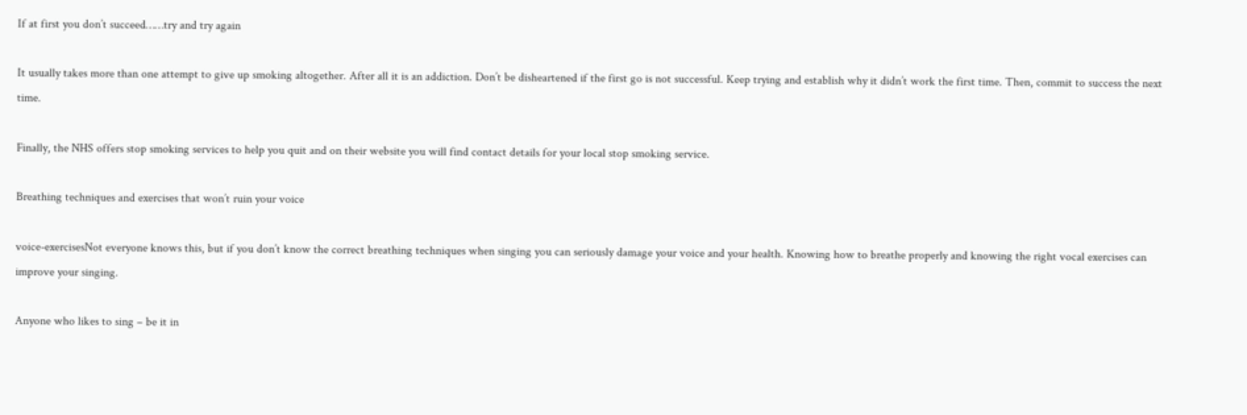If at first you don’t succeed……try and try again

It usually takes more than one attempt to give up smoking altogether. After all it is an addiction. Don’t be disheartened if the first go is not successful. Keep trying and establish why it didn’t work the first time. Then, commit to success the next time.

Finally, the NHS offers stop smoking services to help you quit and on their website you will find contact details for your local stop smoking service.

Breathing techniques and exercises that won’t ruin your voice

voice-exercisesNot everyone knows this, but if you don’t know the correct breathing techniques when singing you can seriously damage your voice and your health. Knowing how to breathe properly and knowing the right vocal exercises can improve your singing.

Anyone who likes to sing – be it in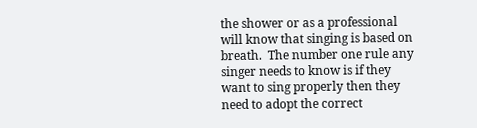the shower or as a professional will know that singing is based on breath.  The number one rule any singer needs to know is if they want to sing properly then they need to adopt the correct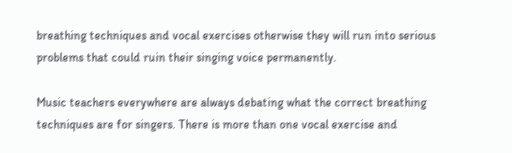breathing techniques and vocal exercises otherwise they will run into serious problems that could ruin their singing voice permanently.

Music teachers everywhere are always debating what the correct breathing techniques are for singers. There is more than one vocal exercise and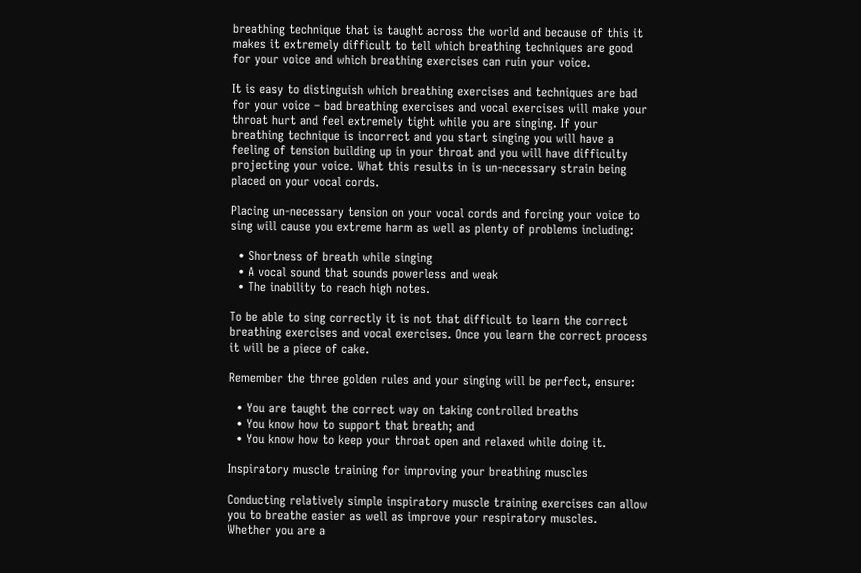breathing technique that is taught across the world and because of this it makes it extremely difficult to tell which breathing techniques are good for your voice and which breathing exercises can ruin your voice.

It is easy to distinguish which breathing exercises and techniques are bad for your voice – bad breathing exercises and vocal exercises will make your throat hurt and feel extremely tight while you are singing. If your breathing technique is incorrect and you start singing you will have a feeling of tension building up in your throat and you will have difficulty projecting your voice. What this results in is un-necessary strain being placed on your vocal cords.

Placing un-necessary tension on your vocal cords and forcing your voice to sing will cause you extreme harm as well as plenty of problems including:

  • Shortness of breath while singing
  • A vocal sound that sounds powerless and weak
  • The inability to reach high notes.

To be able to sing correctly it is not that difficult to learn the correct breathing exercises and vocal exercises. Once you learn the correct process it will be a piece of cake.

Remember the three golden rules and your singing will be perfect, ensure:

  • You are taught the correct way on taking controlled breaths
  • You know how to support that breath; and
  • You know how to keep your throat open and relaxed while doing it.

Inspiratory muscle training for improving your breathing muscles

Conducting relatively simple inspiratory muscle training exercises can allow you to breathe easier as well as improve your respiratory muscles.  Whether you are a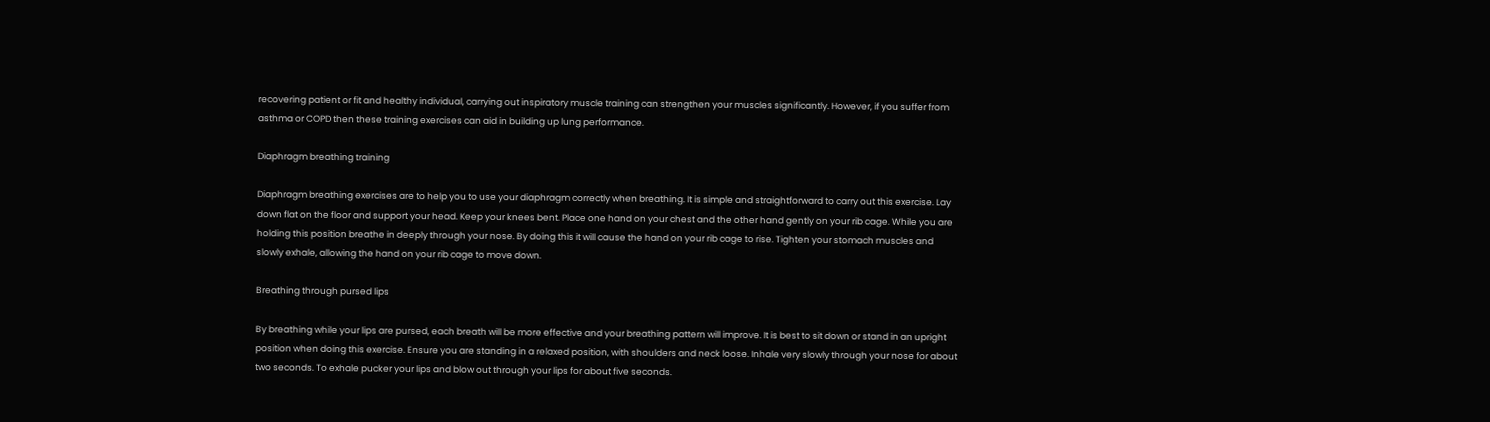recovering patient or fit and healthy individual, carrying out inspiratory muscle training can strengthen your muscles significantly. However, if you suffer from asthma or COPD then these training exercises can aid in building up lung performance.

Diaphragm breathing training

Diaphragm breathing exercises are to help you to use your diaphragm correctly when breathing. It is simple and straightforward to carry out this exercise. Lay down flat on the floor and support your head. Keep your knees bent. Place one hand on your chest and the other hand gently on your rib cage. While you are holding this position breathe in deeply through your nose. By doing this it will cause the hand on your rib cage to rise. Tighten your stomach muscles and slowly exhale, allowing the hand on your rib cage to move down.

Breathing through pursed lips

By breathing while your lips are pursed, each breath will be more effective and your breathing pattern will improve. It is best to sit down or stand in an upright position when doing this exercise. Ensure you are standing in a relaxed position, with shoulders and neck loose. Inhale very slowly through your nose for about two seconds. To exhale pucker your lips and blow out through your lips for about five seconds.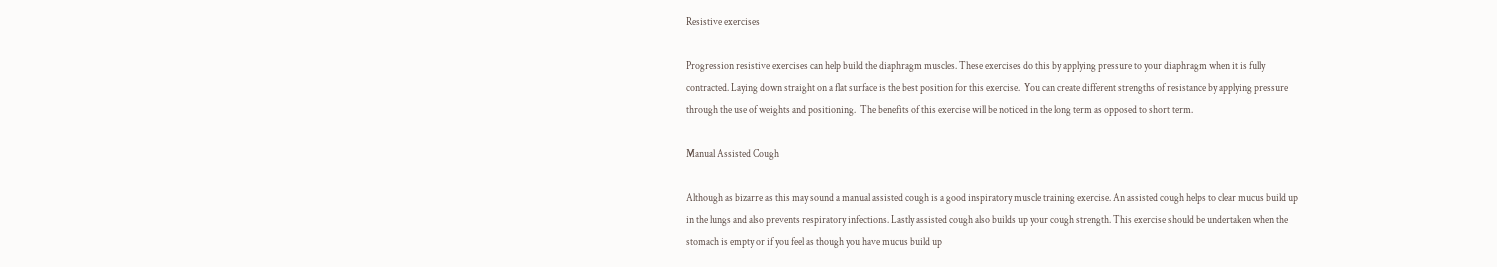Resistive exercises

Progression resistive exercises can help build the diaphragm muscles. These exercises do this by applying pressure to your diaphragm when it is fully contracted. Laying down straight on a flat surface is the best position for this exercise.  You can create different strengths of resistance by applying pressure through the use of weights and positioning.  The benefits of this exercise will be noticed in the long term as opposed to short term.

Manual Assisted Cough

Although as bizarre as this may sound a manual assisted cough is a good inspiratory muscle training exercise. An assisted cough helps to clear mucus build up in the lungs and also prevents respiratory infections. Lastly assisted cough also builds up your cough strength. This exercise should be undertaken when the stomach is empty or if you feel as though you have mucus build up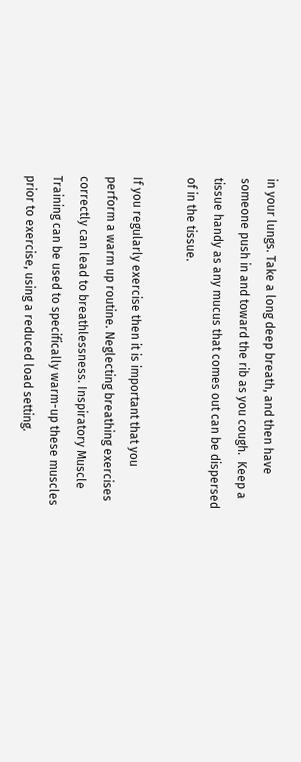in your lungs. Take a long deep breath, and then have someone push in and toward the rib as you cough.  Keep a tissue handy as any mucus that comes out can be dispersed of in the tissue.

If you regularly exercise then it is important that you perform a warm up routine. Neglecting breathing exercises correctly can lead to breathlessness. Inspiratory Muscle Training can be used to specifically warm-up these muscles prior to exercise, using a reduced load setting.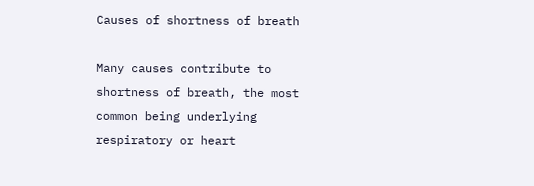Causes of shortness of breath

Many causes contribute to shortness of breath, the most common being underlying respiratory or heart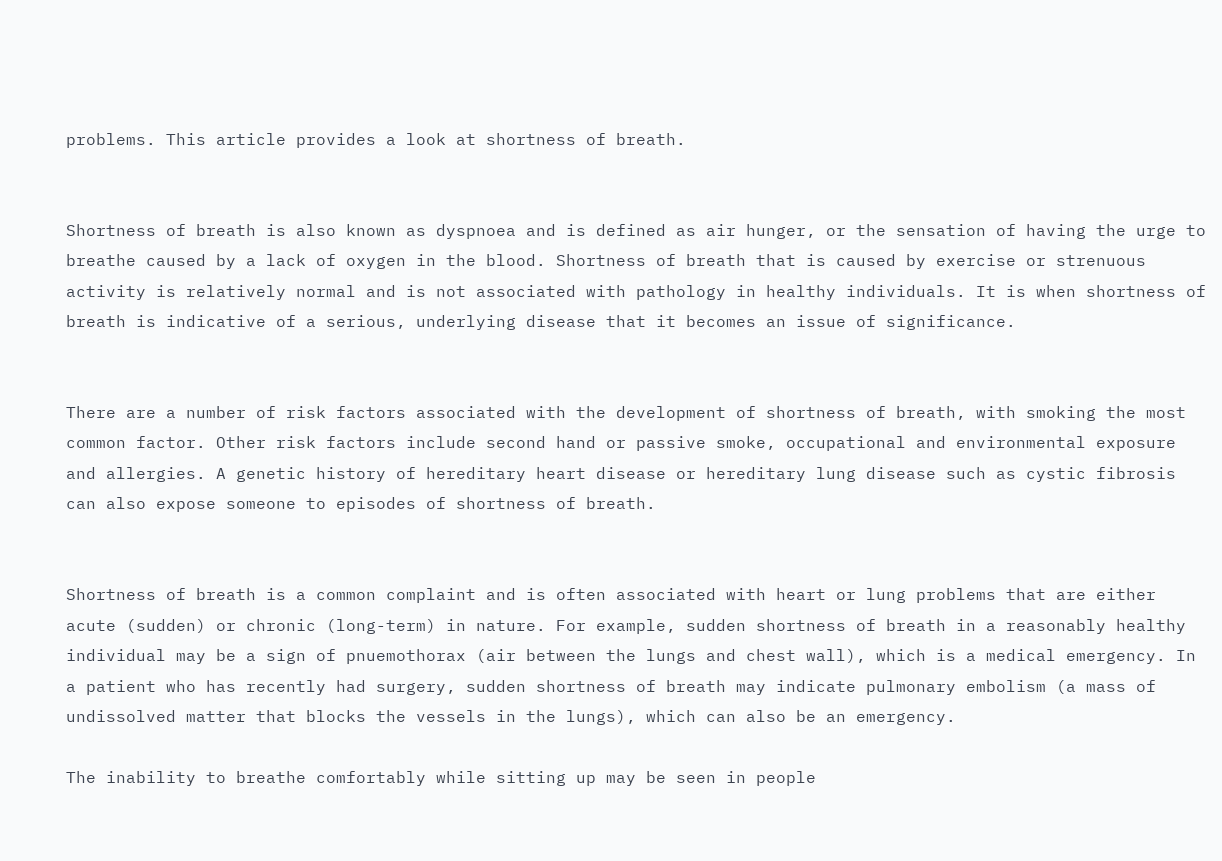problems. This article provides a look at shortness of breath.


Shortness of breath is also known as dyspnoea and is defined as air hunger, or the sensation of having the urge to breathe caused by a lack of oxygen in the blood. Shortness of breath that is caused by exercise or strenuous activity is relatively normal and is not associated with pathology in healthy individuals. It is when shortness of breath is indicative of a serious, underlying disease that it becomes an issue of significance.


There are a number of risk factors associated with the development of shortness of breath, with smoking the most common factor. Other risk factors include second hand or passive smoke, occupational and environmental exposure and allergies. A genetic history of hereditary heart disease or hereditary lung disease such as cystic fibrosis can also expose someone to episodes of shortness of breath.


Shortness of breath is a common complaint and is often associated with heart or lung problems that are either acute (sudden) or chronic (long-term) in nature. For example, sudden shortness of breath in a reasonably healthy individual may be a sign of pnuemothorax (air between the lungs and chest wall), which is a medical emergency. In a patient who has recently had surgery, sudden shortness of breath may indicate pulmonary embolism (a mass of undissolved matter that blocks the vessels in the lungs), which can also be an emergency.

The inability to breathe comfortably while sitting up may be seen in people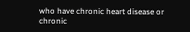who have chronic heart disease or chronic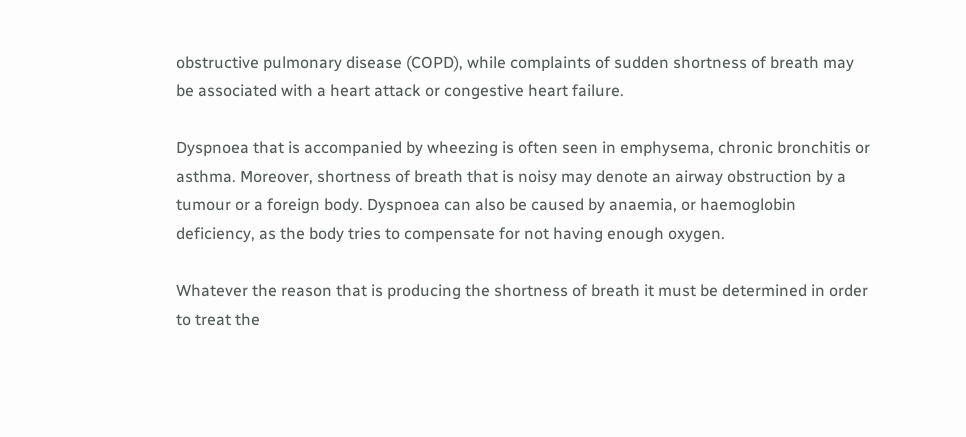obstructive pulmonary disease (COPD), while complaints of sudden shortness of breath may be associated with a heart attack or congestive heart failure.

Dyspnoea that is accompanied by wheezing is often seen in emphysema, chronic bronchitis or asthma. Moreover, shortness of breath that is noisy may denote an airway obstruction by a tumour or a foreign body. Dyspnoea can also be caused by anaemia, or haemoglobin deficiency, as the body tries to compensate for not having enough oxygen.

Whatever the reason that is producing the shortness of breath it must be determined in order to treat the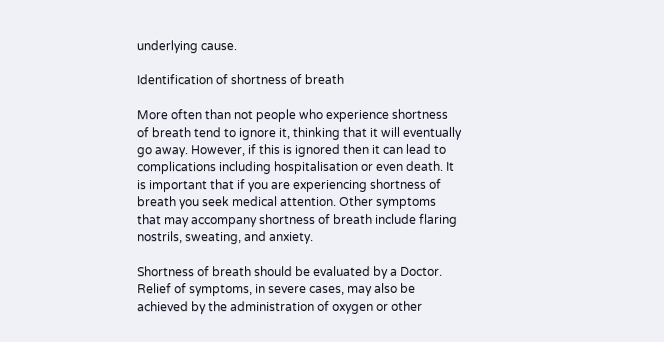underlying cause.

Identification of shortness of breath

More often than not people who experience shortness of breath tend to ignore it, thinking that it will eventually go away. However, if this is ignored then it can lead to complications including hospitalisation or even death. It is important that if you are experiencing shortness of breath you seek medical attention. Other symptoms that may accompany shortness of breath include flaring nostrils, sweating, and anxiety.

Shortness of breath should be evaluated by a Doctor. Relief of symptoms, in severe cases, may also be achieved by the administration of oxygen or other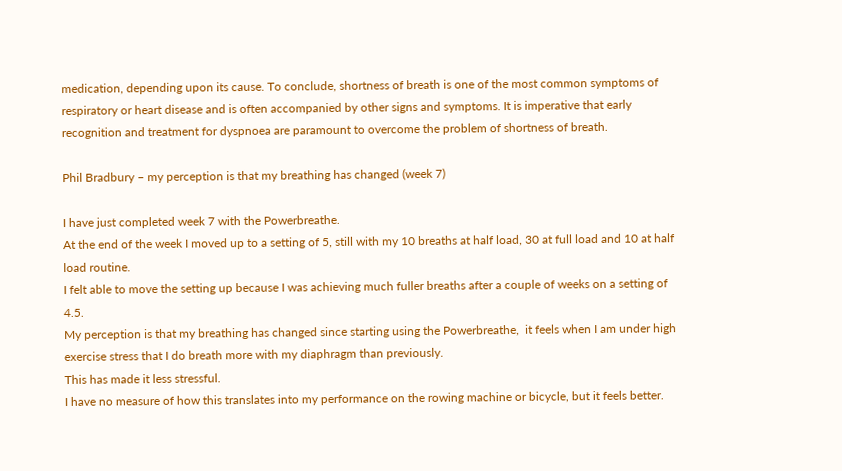medication, depending upon its cause. To conclude, shortness of breath is one of the most common symptoms of respiratory or heart disease and is often accompanied by other signs and symptoms. It is imperative that early recognition and treatment for dyspnoea are paramount to overcome the problem of shortness of breath.

Phil Bradbury – my perception is that my breathing has changed (week 7)

I have just completed week 7 with the Powerbreathe.
At the end of the week I moved up to a setting of 5, still with my 10 breaths at half load, 30 at full load and 10 at half load routine.
I felt able to move the setting up because I was achieving much fuller breaths after a couple of weeks on a setting of 4.5.
My perception is that my breathing has changed since starting using the Powerbreathe,  it feels when I am under high exercise stress that I do breath more with my diaphragm than previously.
This has made it less stressful.
I have no measure of how this translates into my performance on the rowing machine or bicycle, but it feels better.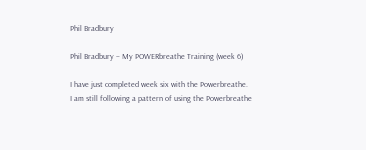Phil Bradbury

Phil Bradbury – My POWERbreathe Training (week 6)

I have just completed week six with the Powerbreathe.
I am still following a pattern of using the Powerbreathe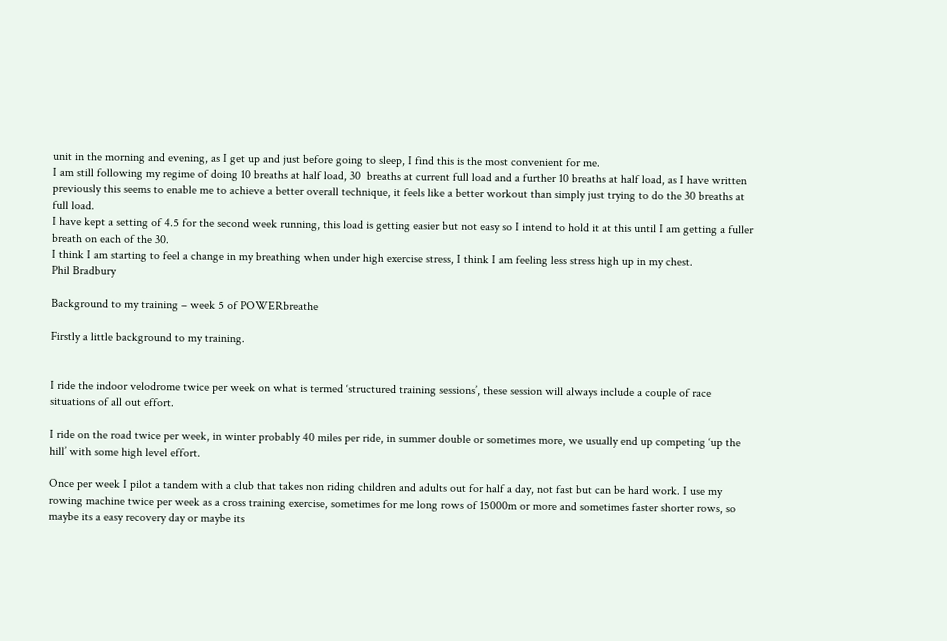unit in the morning and evening, as I get up and just before going to sleep, I find this is the most convenient for me.
I am still following my regime of doing 10 breaths at half load, 30  breaths at current full load and a further 10 breaths at half load, as I have written previously this seems to enable me to achieve a better overall technique, it feels like a better workout than simply just trying to do the 30 breaths at full load.
I have kept a setting of 4.5 for the second week running, this load is getting easier but not easy so I intend to hold it at this until I am getting a fuller breath on each of the 30.
I think I am starting to feel a change in my breathing when under high exercise stress, I think I am feeling less stress high up in my chest.
Phil Bradbury

Background to my training – week 5 of POWERbreathe

Firstly a little background to my training.


I ride the indoor velodrome twice per week on what is termed ‘structured training sessions’, these session will always include a couple of race situations of all out effort.

I ride on the road twice per week, in winter probably 40 miles per ride, in summer double or sometimes more, we usually end up competing ‘up the hill’ with some high level effort.

Once per week I pilot a tandem with a club that takes non riding children and adults out for half a day, not fast but can be hard work. I use my rowing machine twice per week as a cross training exercise, sometimes for me long rows of 15000m or more and sometimes faster shorter rows, so maybe its a easy recovery day or maybe its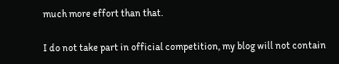much more effort than that.

I do not take part in official competition, my blog will not contain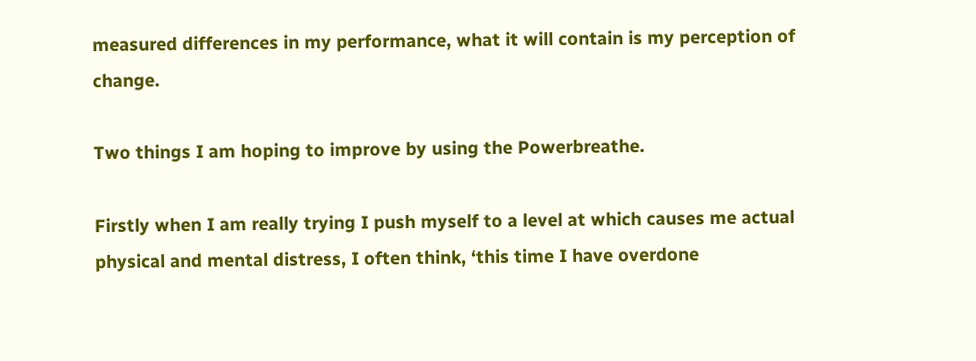measured differences in my performance, what it will contain is my perception of change.

Two things I am hoping to improve by using the Powerbreathe.

Firstly when I am really trying I push myself to a level at which causes me actual physical and mental distress, I often think, ‘this time I have overdone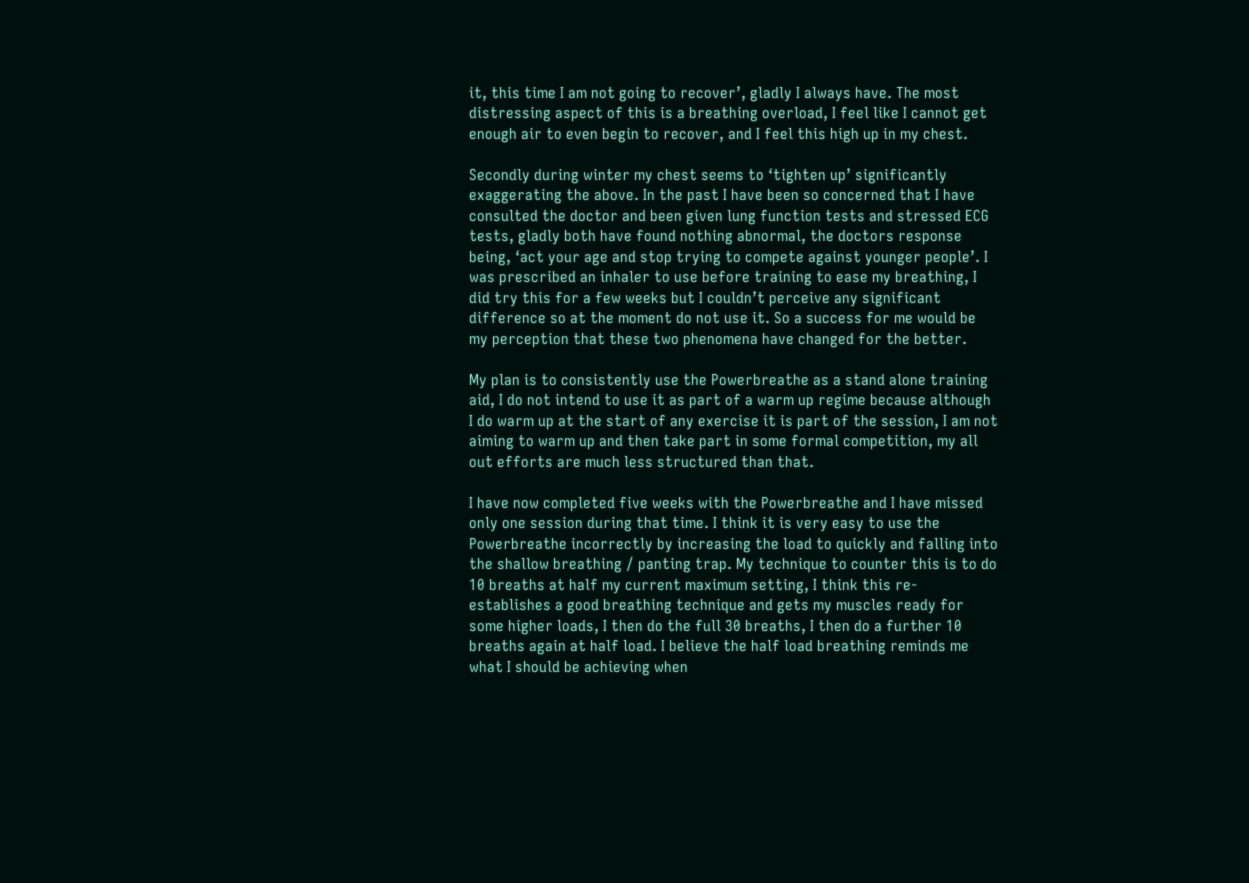it, this time I am not going to recover’, gladly I always have. The most distressing aspect of this is a breathing overload, I feel like I cannot get enough air to even begin to recover, and I feel this high up in my chest.

Secondly during winter my chest seems to ‘tighten up’ significantly exaggerating the above. In the past I have been so concerned that I have consulted the doctor and been given lung function tests and stressed ECG tests, gladly both have found nothing abnormal, the doctors response being, ‘act your age and stop trying to compete against younger people’. I was prescribed an inhaler to use before training to ease my breathing, I did try this for a few weeks but I couldn’t perceive any significant difference so at the moment do not use it. So a success for me would be my perception that these two phenomena have changed for the better.

My plan is to consistently use the Powerbreathe as a stand alone training aid, I do not intend to use it as part of a warm up regime because although I do warm up at the start of any exercise it is part of the session, I am not aiming to warm up and then take part in some formal competition, my all out efforts are much less structured than that.

I have now completed five weeks with the Powerbreathe and I have missed only one session during that time. I think it is very easy to use the Powerbreathe incorrectly by increasing the load to quickly and falling into the shallow breathing / panting trap. My technique to counter this is to do 10 breaths at half my current maximum setting, I think this re-establishes a good breathing technique and gets my muscles ready for some higher loads, I then do the full 30 breaths, I then do a further 10 breaths again at half load. I believe the half load breathing reminds me what I should be achieving when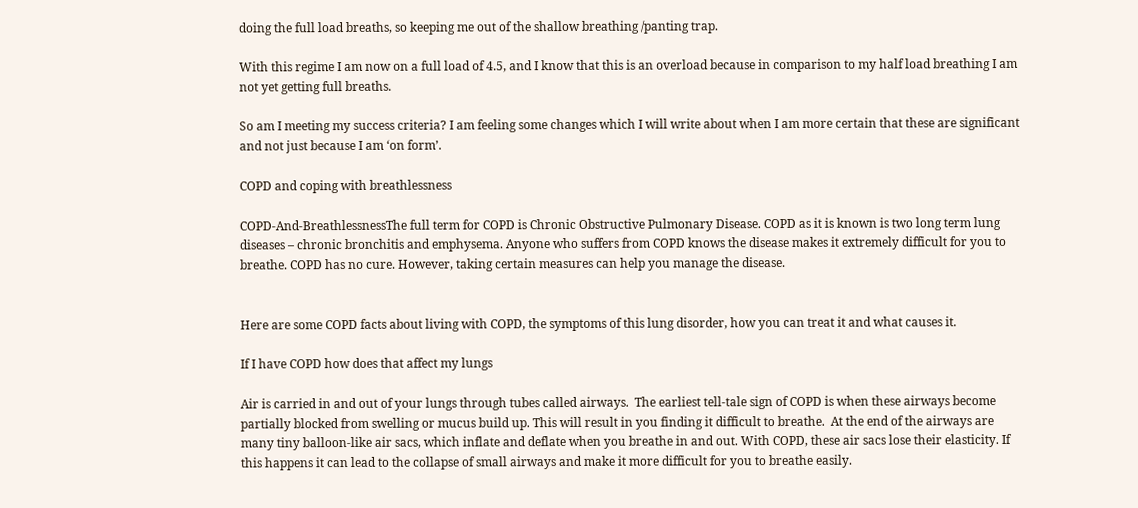doing the full load breaths, so keeping me out of the shallow breathing /panting trap.

With this regime I am now on a full load of 4.5, and I know that this is an overload because in comparison to my half load breathing I am not yet getting full breaths.

So am I meeting my success criteria? I am feeling some changes which I will write about when I am more certain that these are significant and not just because I am ‘on form’.

COPD and coping with breathlessness

COPD-And-BreathlessnessThe full term for COPD is Chronic Obstructive Pulmonary Disease. COPD as it is known is two long term lung diseases – chronic bronchitis and emphysema. Anyone who suffers from COPD knows the disease makes it extremely difficult for you to breathe. COPD has no cure. However, taking certain measures can help you manage the disease.


Here are some COPD facts about living with COPD, the symptoms of this lung disorder, how you can treat it and what causes it.

If I have COPD how does that affect my lungs

Air is carried in and out of your lungs through tubes called airways.  The earliest tell-tale sign of COPD is when these airways become partially blocked from swelling or mucus build up. This will result in you finding it difficult to breathe.  At the end of the airways are many tiny balloon-like air sacs, which inflate and deflate when you breathe in and out. With COPD, these air sacs lose their elasticity. If this happens it can lead to the collapse of small airways and make it more difficult for you to breathe easily.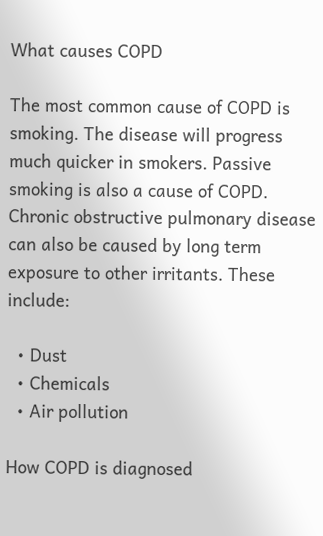What causes COPD

The most common cause of COPD is smoking. The disease will progress much quicker in smokers. Passive smoking is also a cause of COPD.  Chronic obstructive pulmonary disease can also be caused by long term exposure to other irritants. These include:

  • Dust
  • Chemicals
  • Air pollution

How COPD is diagnosed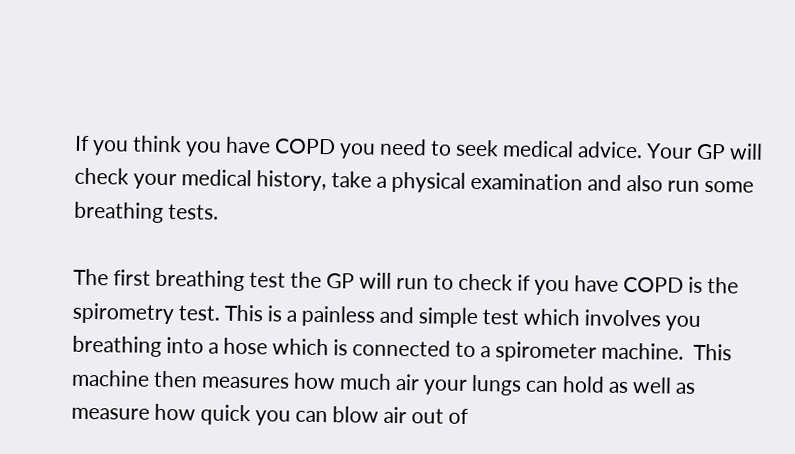If you think you have COPD you need to seek medical advice. Your GP will check your medical history, take a physical examination and also run some breathing tests.

The first breathing test the GP will run to check if you have COPD is the spirometry test. This is a painless and simple test which involves you breathing into a hose which is connected to a spirometer machine.  This machine then measures how much air your lungs can hold as well as measure how quick you can blow air out of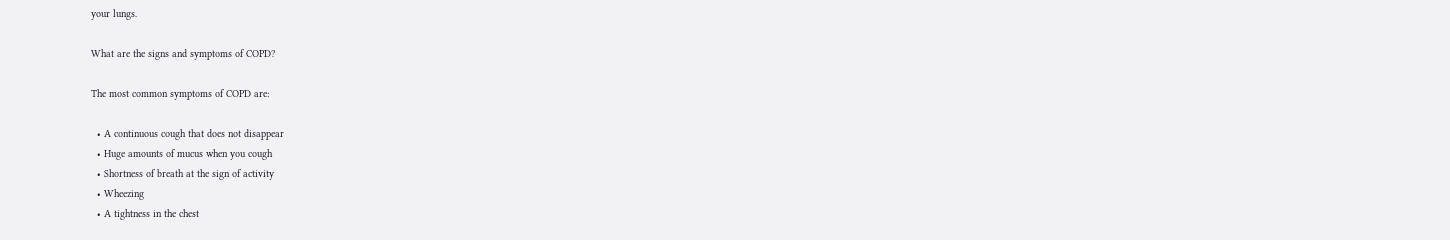your lungs.

What are the signs and symptoms of COPD?

The most common symptoms of COPD are:

  • A continuous cough that does not disappear
  • Huge amounts of mucus when you cough
  • Shortness of breath at the sign of activity
  • Wheezing
  • A tightness in the chest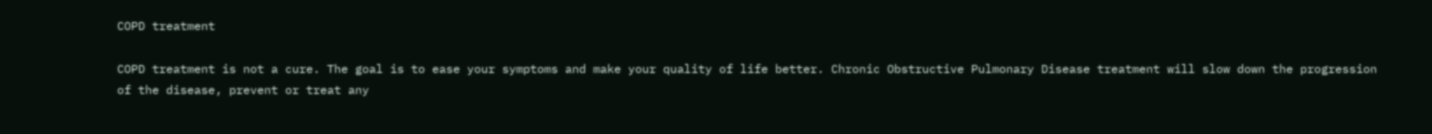COPD treatment

COPD treatment is not a cure. The goal is to ease your symptoms and make your quality of life better. Chronic Obstructive Pulmonary Disease treatment will slow down the progression of the disease, prevent or treat any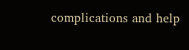complications and help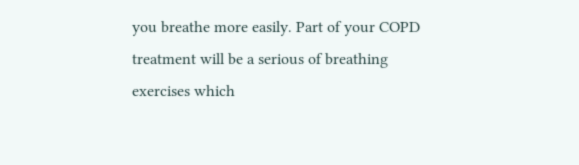you breathe more easily. Part of your COPD treatment will be a serious of breathing exercises which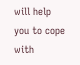will help you to cope with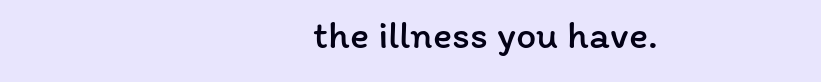the illness you have.